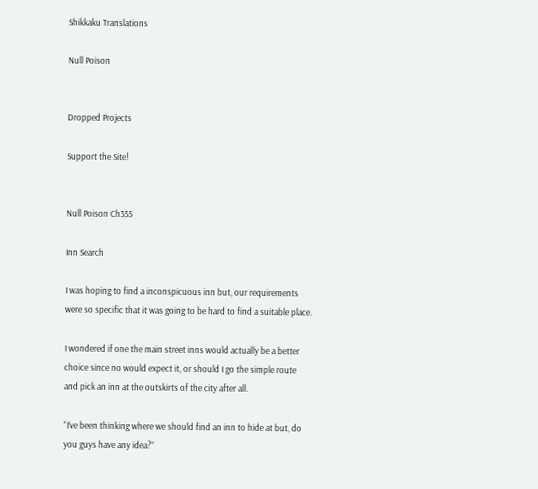Shikkaku Translations

Null Poison


Dropped Projects

Support the Site!


Null Poison Ch355

Inn Search

I was hoping to find a inconspicuous inn but, our requirements were so specific that it was going to be hard to find a suitable place.

I wondered if one the main street inns would actually be a better choice since no would expect it, or should I go the simple route and pick an inn at the outskirts of the city after all.

“I’ve been thinking where we should find an inn to hide at but, do you guys have any idea?”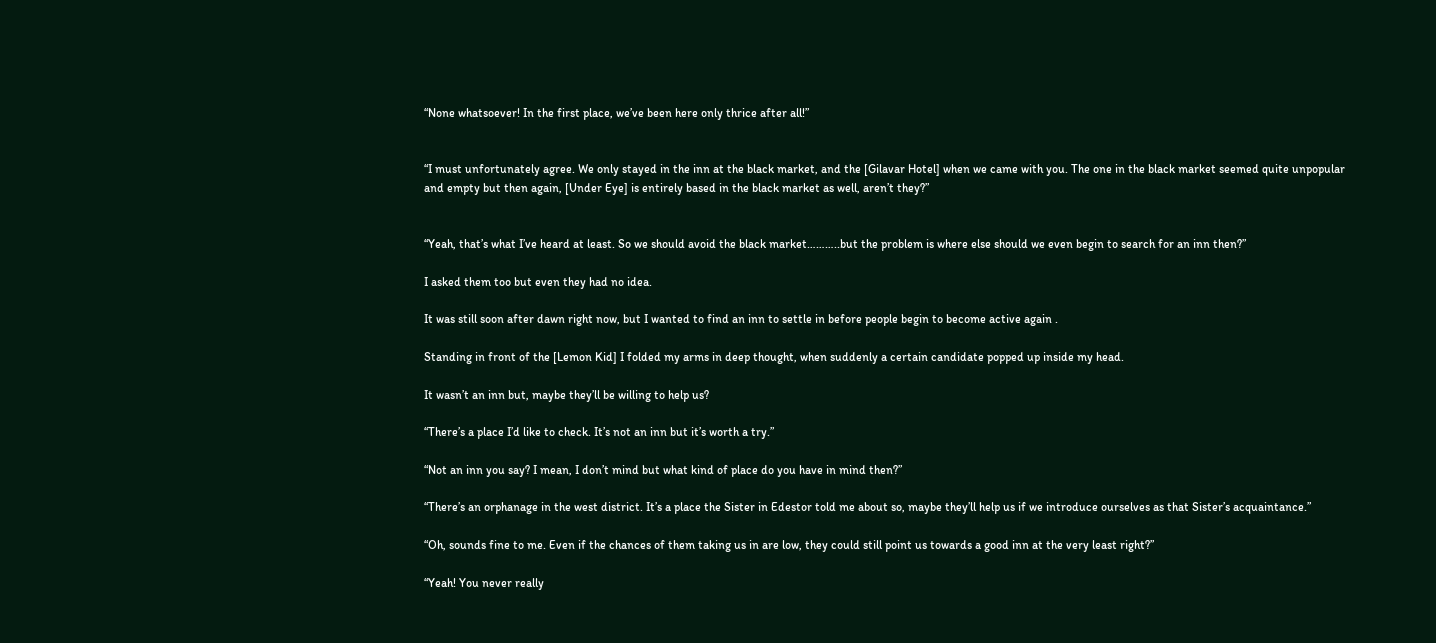“None whatsoever! In the first place, we’ve been here only thrice after all!”


“I must unfortunately agree. We only stayed in the inn at the black market, and the [Gilavar Hotel] when we came with you. The one in the black market seemed quite unpopular and empty but then again, [Under Eye] is entirely based in the black market as well, aren’t they?”


“Yeah, that’s what I’ve heard at least. So we should avoid the black market………..but the problem is where else should we even begin to search for an inn then?”

I asked them too but even they had no idea.

It was still soon after dawn right now, but I wanted to find an inn to settle in before people begin to become active again .

Standing in front of the [Lemon Kid] I folded my arms in deep thought, when suddenly a certain candidate popped up inside my head.

It wasn’t an inn but, maybe they’ll be willing to help us?

“There’s a place I’d like to check. It’s not an inn but it’s worth a try.”

“Not an inn you say? I mean, I don’t mind but what kind of place do you have in mind then?”

“There’s an orphanage in the west district. It’s a place the Sister in Edestor told me about so, maybe they’ll help us if we introduce ourselves as that Sister’s acquaintance.”

“Oh, sounds fine to me. Even if the chances of them taking us in are low, they could still point us towards a good inn at the very least right?”

“Yeah! You never really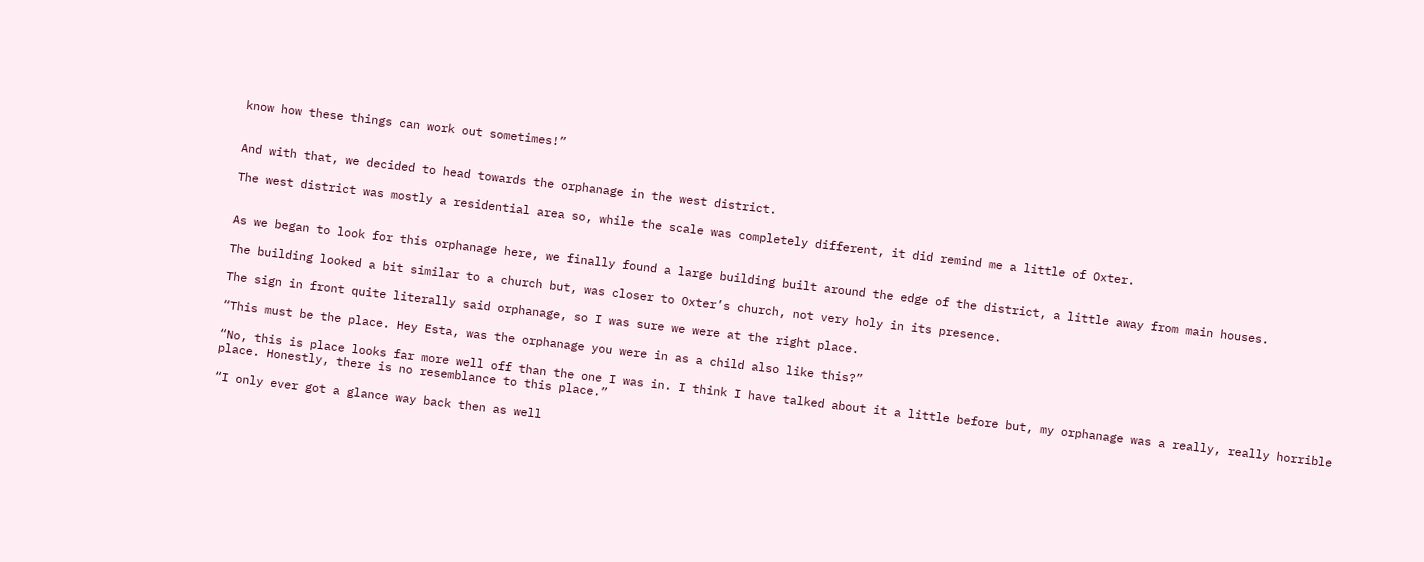know how these things can work out sometimes!”


And with that, we decided to head towards the orphanage in the west district.

The west district was mostly a residential area so, while the scale was completely different, it did remind me a little of Oxter.


As we began to look for this orphanage here, we finally found a large building built around the edge of the district, a little away from main houses.

The building looked a bit similar to a church but, was closer to Oxter’s church, not very holy in its presence.

The sign in front quite literally said orphanage, so I was sure we were at the right place.

“This must be the place. Hey Esta, was the orphanage you were in as a child also like this?”

“No, this is place looks far more well off than the one I was in. I think I have talked about it a little before but, my orphanage was a really, really horrible place. Honestly, there is no resemblance to this place.”

“I only ever got a glance way back then as well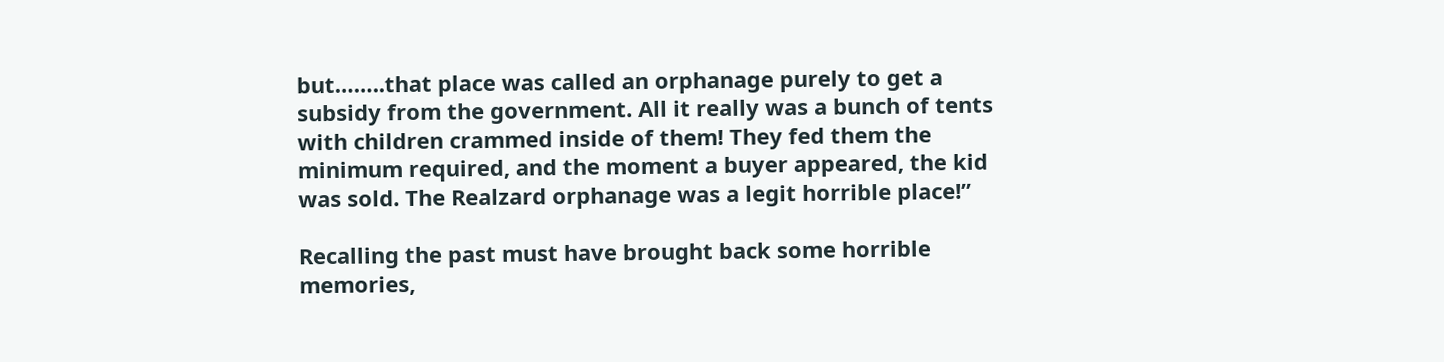but……..that place was called an orphanage purely to get a subsidy from the government. All it really was a bunch of tents with children crammed inside of them! They fed them the minimum required, and the moment a buyer appeared, the kid was sold. The Realzard orphanage was a legit horrible place!”

Recalling the past must have brought back some horrible memories,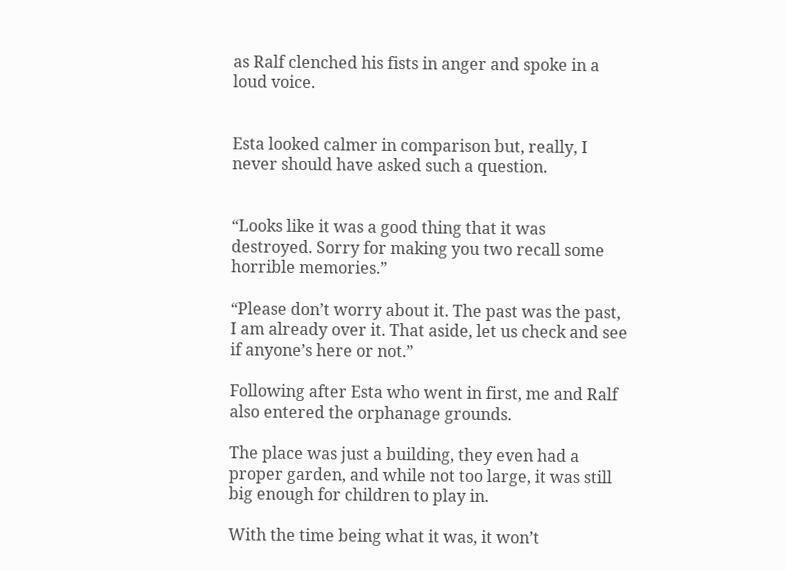as Ralf clenched his fists in anger and spoke in a loud voice.


Esta looked calmer in comparison but, really, I never should have asked such a question.


“Looks like it was a good thing that it was destroyed. Sorry for making you two recall some horrible memories.”

“Please don’t worry about it. The past was the past, I am already over it. That aside, let us check and see if anyone’s here or not.”

Following after Esta who went in first, me and Ralf also entered the orphanage grounds.

The place was just a building, they even had a proper garden, and while not too large, it was still big enough for children to play in.

With the time being what it was, it won’t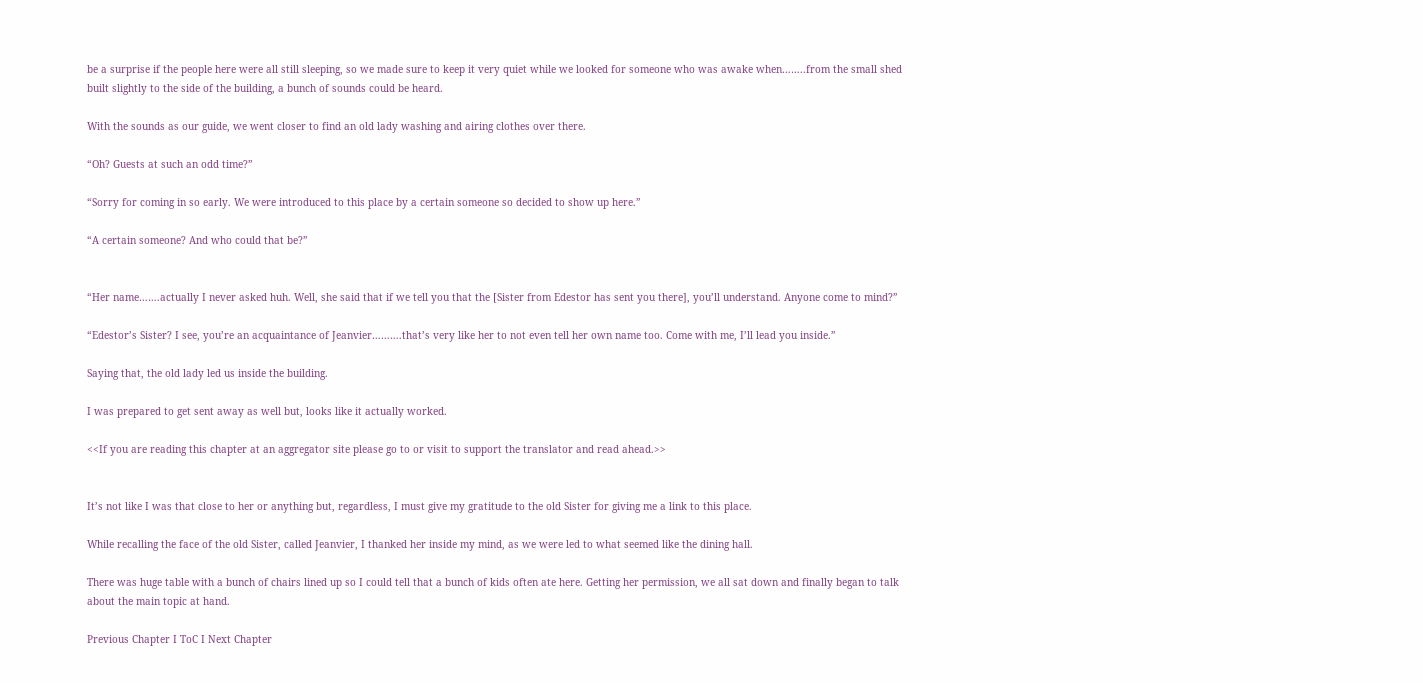be a surprise if the people here were all still sleeping, so we made sure to keep it very quiet while we looked for someone who was awake when……..from the small shed built slightly to the side of the building, a bunch of sounds could be heard.

With the sounds as our guide, we went closer to find an old lady washing and airing clothes over there.

“Oh? Guests at such an odd time?”

“Sorry for coming in so early. We were introduced to this place by a certain someone so decided to show up here.”

“A certain someone? And who could that be?”


“Her name…….actually I never asked huh. Well, she said that if we tell you that the [Sister from Edestor has sent you there], you’ll understand. Anyone come to mind?”

“Edestor’s Sister? I see, you’re an acquaintance of Jeanvier……….that’s very like her to not even tell her own name too. Come with me, I’ll lead you inside.”

Saying that, the old lady led us inside the building.

I was prepared to get sent away as well but, looks like it actually worked.

<<If you are reading this chapter at an aggregator site please go to or visit to support the translator and read ahead.>>


It’s not like I was that close to her or anything but, regardless, I must give my gratitude to the old Sister for giving me a link to this place.

While recalling the face of the old Sister, called Jeanvier, I thanked her inside my mind, as we were led to what seemed like the dining hall.

There was huge table with a bunch of chairs lined up so I could tell that a bunch of kids often ate here. Getting her permission, we all sat down and finally began to talk about the main topic at hand.

Previous Chapter I ToC I Next Chapter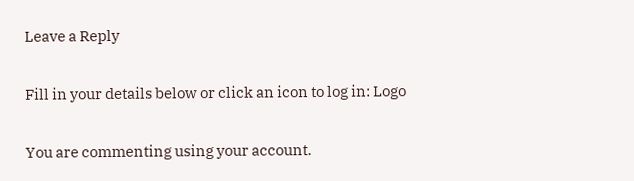Leave a Reply

Fill in your details below or click an icon to log in: Logo

You are commenting using your account.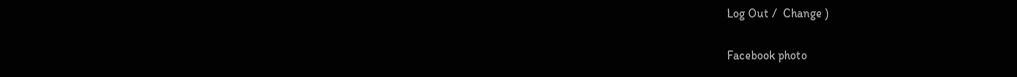Log Out /  Change )

Facebook photo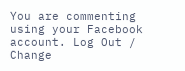You are commenting using your Facebook account. Log Out /  Change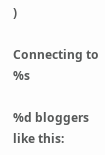)

Connecting to %s

%d bloggers like this: